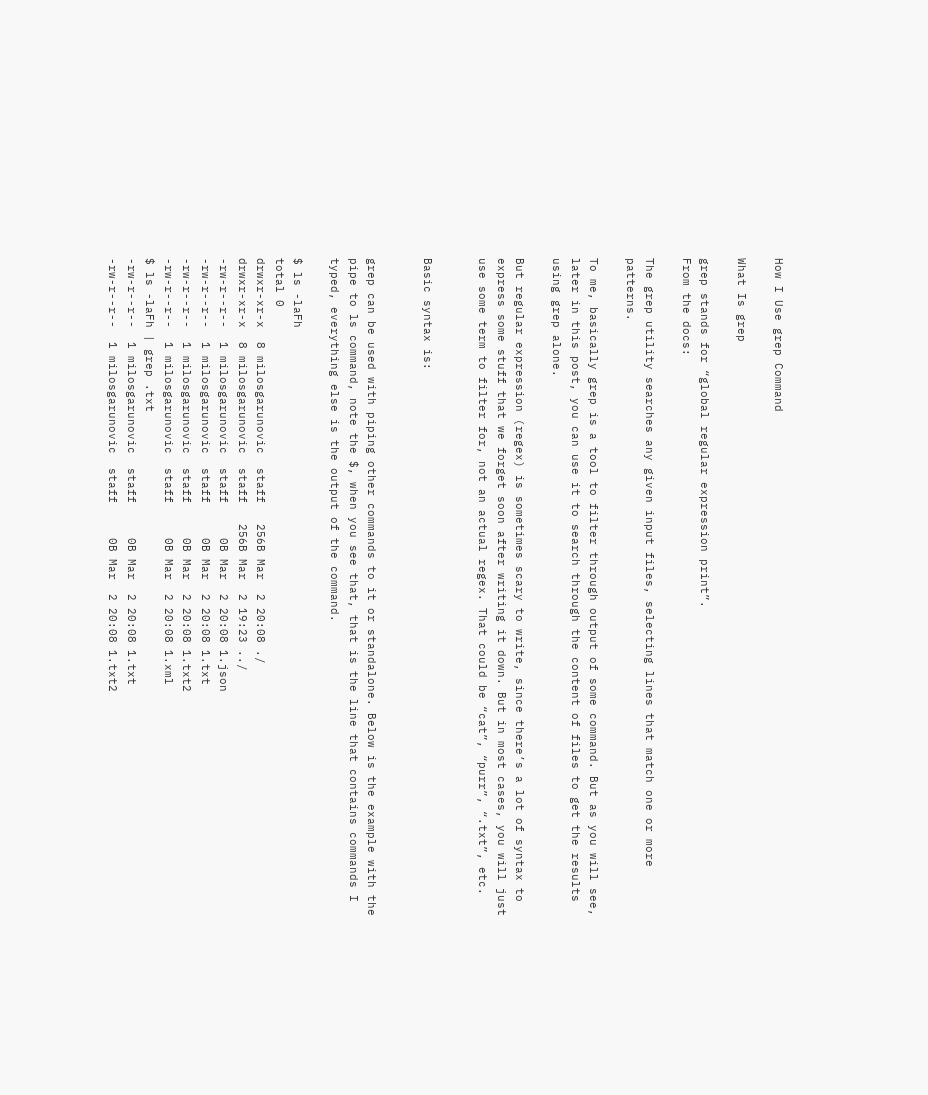How I Use grep Command

What Is grep

grep stands for “global regular expression print”.
From the docs:

The grep utility searches any given input files, selecting lines that match one or more patterns.

To me, basically grep is a tool to filter through output of some command. But as you will see, later in this post, you can use it to search through the content of files to get the results using grep alone.

But regular expression (regex) is sometimes scary to write, since there’s a lot of syntax to express some stuff that we forget soon after writing it down. But in most cases, you will just use some term to filter for, not an actual regex. That could be “cat”, “purr”, “.txt”, etc.


Basic syntax is:


grep can be used with piping other commands to it or standalone. Below is the example with the pipe to ls command, note the $, when you see that, that is the line that contains commands I typed, everything else is the output of the command.

$ ls -laFh
total 0
drwxr-xr-x  8 milosgarunovic  staff   256B Mar  2 20:08 ./
drwxr-xr-x  8 milosgarunovic  staff   256B Mar  2 19:23 ../
-rw-r--r--  1 milosgarunovic  staff     0B Mar  2 20:08 1.json
-rw-r--r--  1 milosgarunovic  staff     0B Mar  2 20:08 1.txt
-rw-r--r--  1 milosgarunovic  staff     0B Mar  2 20:08 1.txt2
-rw-r--r--  1 milosgarunovic  staff     0B Mar  2 20:08 1.xml
$ ls -laFh | grep .txt
-rw-r--r--  1 milosgarunovic  staff     0B Mar  2 20:08 1.txt
-rw-r--r--  1 milosgarunovic  staff     0B Mar  2 20:08 1.txt2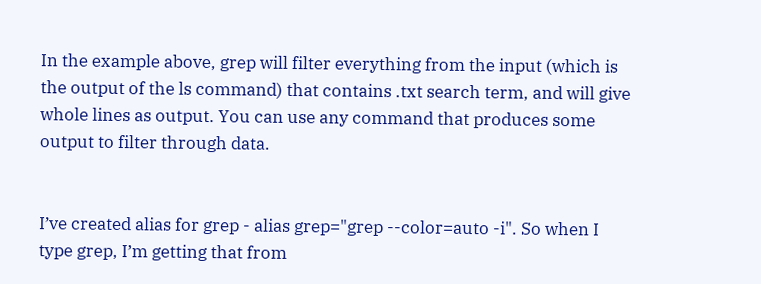In the example above, grep will filter everything from the input (which is the output of the ls command) that contains .txt search term, and will give whole lines as output. You can use any command that produces some output to filter through data.


I’ve created alias for grep - alias grep="grep --color=auto -i". So when I type grep, I’m getting that from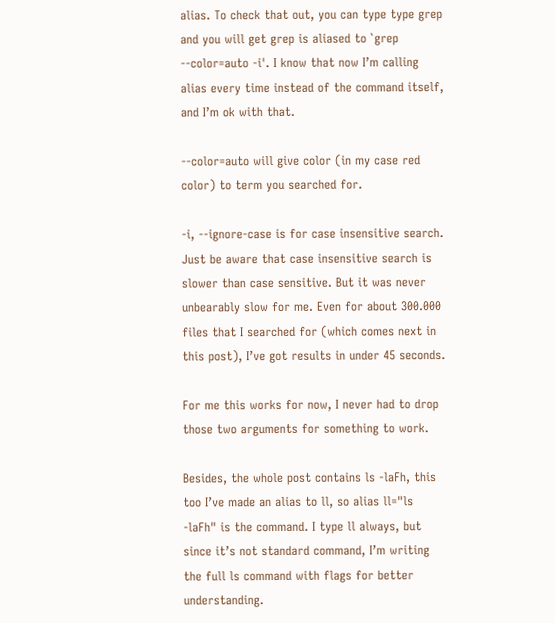alias. To check that out, you can type type grep and you will get grep is aliased to `grep --color=auto -i'. I know that now I’m calling alias every time instead of the command itself, and I’m ok with that.

--color=auto will give color (in my case red color) to term you searched for.

-i, --ignore-case is for case insensitive search. Just be aware that case insensitive search is slower than case sensitive. But it was never unbearably slow for me. Even for about 300.000 files that I searched for (which comes next in this post), I’ve got results in under 45 seconds.

For me this works for now, I never had to drop those two arguments for something to work.

Besides, the whole post contains ls -laFh, this too I’ve made an alias to ll, so alias ll="ls -laFh" is the command. I type ll always, but since it’s not standard command, I’m writing the full ls command with flags for better understanding.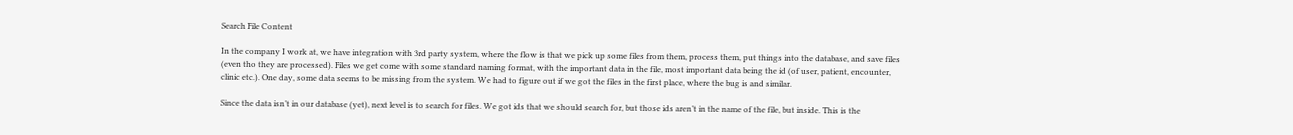Search File Content

In the company I work at, we have integration with 3rd party system, where the flow is that we pick up some files from them, process them, put things into the database, and save files (even tho they are processed). Files we get come with some standard naming format, with the important data in the file, most important data being the id (of user, patient, encounter, clinic etc.). One day, some data seems to be missing from the system. We had to figure out if we got the files in the first place, where the bug is and similar.

Since the data isn’t in our database (yet), next level is to search for files. We got ids that we should search for, but those ids aren’t in the name of the file, but inside. This is the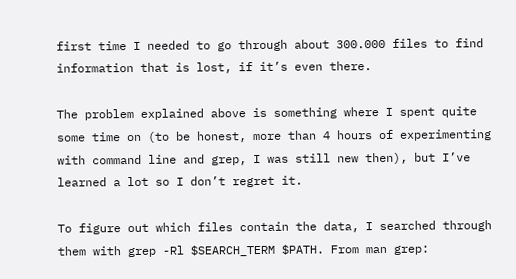first time I needed to go through about 300.000 files to find information that is lost, if it’s even there.

The problem explained above is something where I spent quite some time on (to be honest, more than 4 hours of experimenting with command line and grep, I was still new then), but I’ve learned a lot so I don’t regret it.

To figure out which files contain the data, I searched through them with grep -Rl $SEARCH_TERM $PATH. From man grep: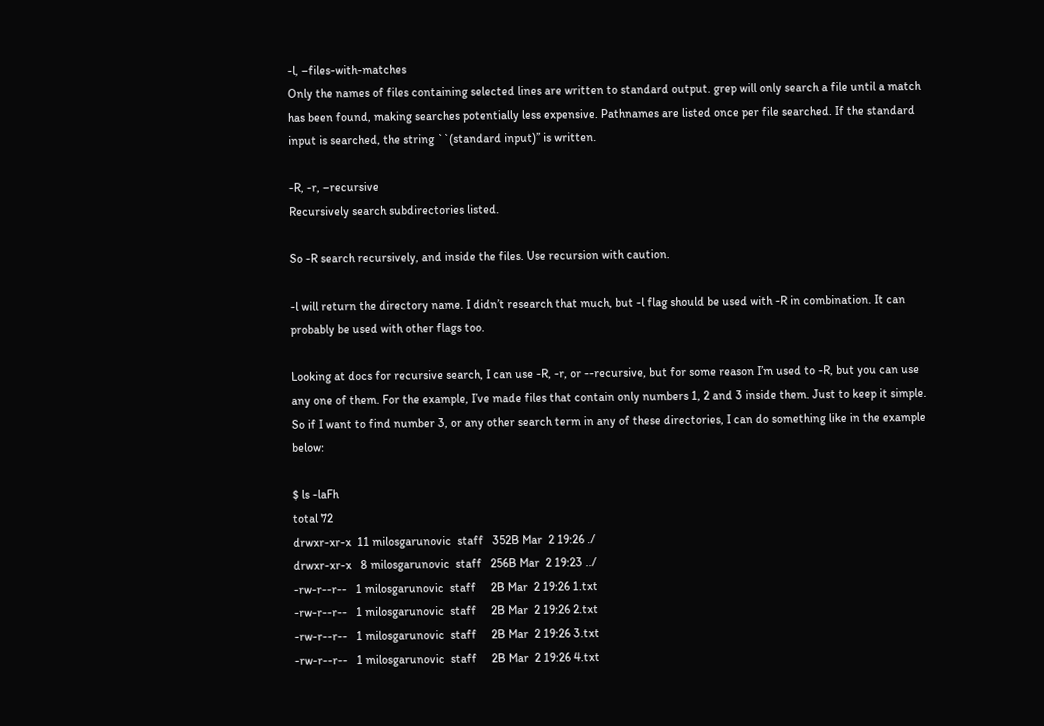-l, –files-with-matches
Only the names of files containing selected lines are written to standard output. grep will only search a file until a match has been found, making searches potentially less expensive. Pathnames are listed once per file searched. If the standard input is searched, the string ``(standard input)’’ is written.

-R, -r, –recursive
Recursively search subdirectories listed.

So -R search recursively, and inside the files. Use recursion with caution.

-l will return the directory name. I didn’t research that much, but -l flag should be used with -R in combination. It can probably be used with other flags too.

Looking at docs for recursive search, I can use -R, -r, or --recursive, but for some reason I’m used to -R, but you can use any one of them. For the example, I’ve made files that contain only numbers 1, 2 and 3 inside them. Just to keep it simple. So if I want to find number 3, or any other search term in any of these directories, I can do something like in the example below:

$ ls -laFh
total 72
drwxr-xr-x  11 milosgarunovic  staff   352B Mar  2 19:26 ./
drwxr-xr-x   8 milosgarunovic  staff   256B Mar  2 19:23 ../
-rw-r--r--   1 milosgarunovic  staff     2B Mar  2 19:26 1.txt
-rw-r--r--   1 milosgarunovic  staff     2B Mar  2 19:26 2.txt
-rw-r--r--   1 milosgarunovic  staff     2B Mar  2 19:26 3.txt
-rw-r--r--   1 milosgarunovic  staff     2B Mar  2 19:26 4.txt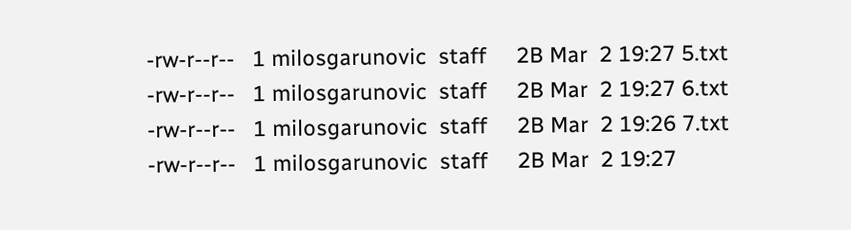-rw-r--r--   1 milosgarunovic  staff     2B Mar  2 19:27 5.txt
-rw-r--r--   1 milosgarunovic  staff     2B Mar  2 19:27 6.txt
-rw-r--r--   1 milosgarunovic  staff     2B Mar  2 19:26 7.txt
-rw-r--r--   1 milosgarunovic  staff     2B Mar  2 19:27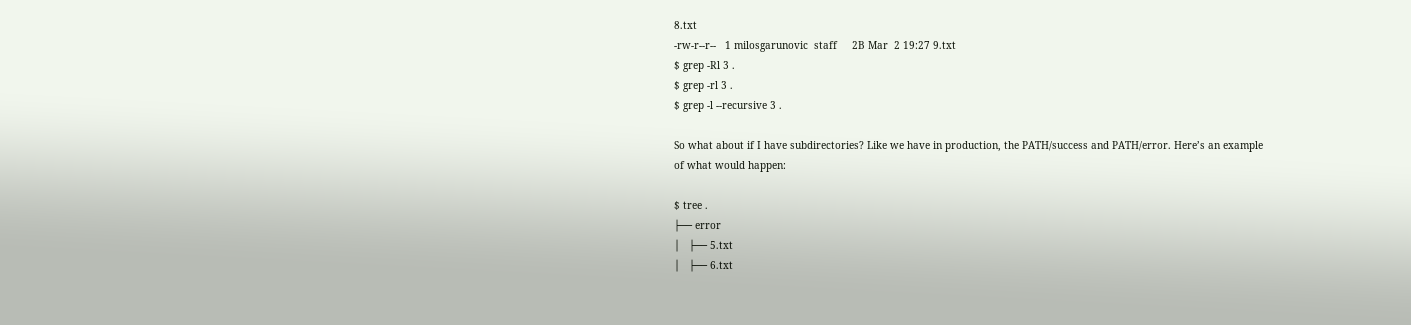8.txt
-rw-r--r--   1 milosgarunovic  staff     2B Mar  2 19:27 9.txt
$ grep -Rl 3 .
$ grep -rl 3 .
$ grep -l --recursive 3 .

So what about if I have subdirectories? Like we have in production, the PATH/success and PATH/error. Here’s an example of what would happen:

$ tree .
├── error
│   ├── 5.txt
│   ├── 6.txt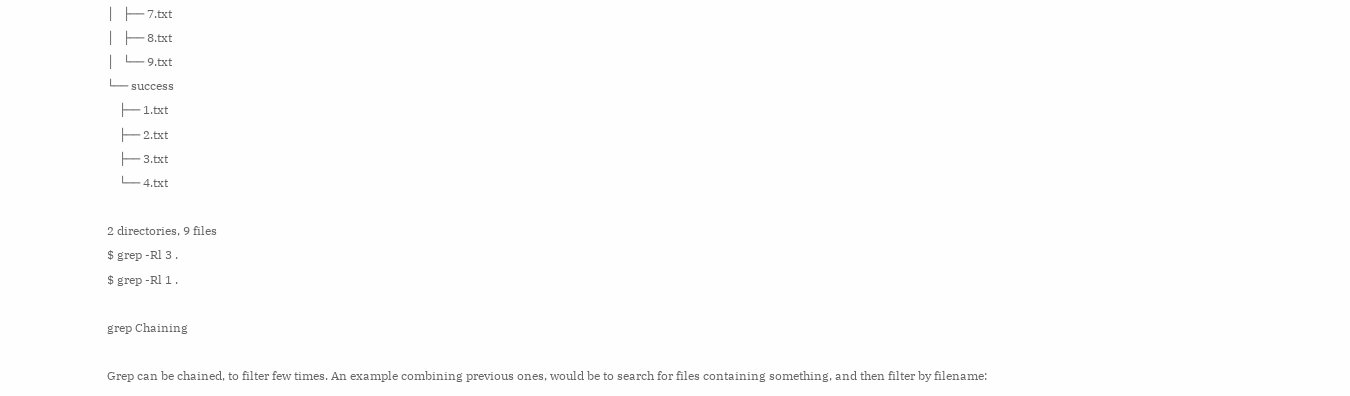│   ├── 7.txt
│   ├── 8.txt
│   └── 9.txt
└── success
    ├── 1.txt
    ├── 2.txt
    ├── 3.txt
    └── 4.txt

2 directories, 9 files
$ grep -Rl 3 .
$ grep -Rl 1 .

grep Chaining

Grep can be chained, to filter few times. An example combining previous ones, would be to search for files containing something, and then filter by filename: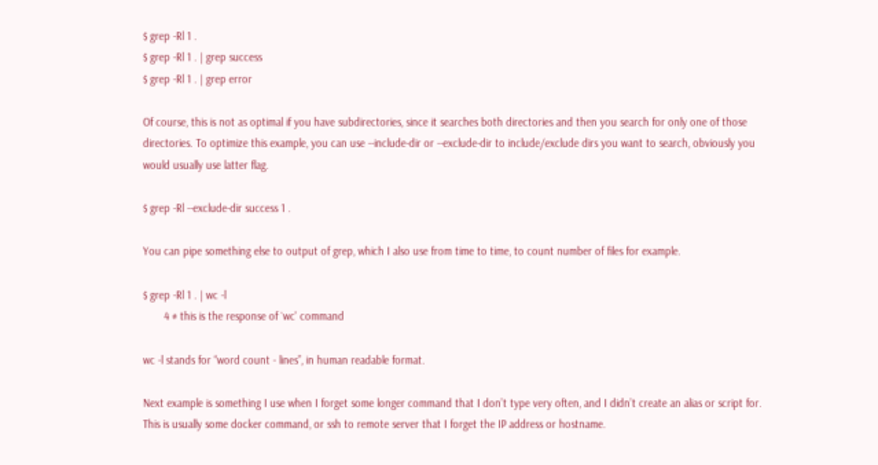$ grep -Rl 1 .
$ grep -Rl 1 . | grep success
$ grep -Rl 1 . | grep error

Of course, this is not as optimal if you have subdirectories, since it searches both directories and then you search for only one of those directories. To optimize this example, you can use --include-dir or --exclude-dir to include/exclude dirs you want to search, obviously you would usually use latter flag.

$ grep -Rl --exclude-dir success 1 .

You can pipe something else to output of grep, which I also use from time to time, to count number of files for example.

$ grep -Rl 1 . | wc -l
       4 # this is the response of `wc' command

wc -l stands for “word count - lines”, in human readable format.

Next example is something I use when I forget some longer command that I don’t type very often, and I didn’t create an alias or script for. This is usually some docker command, or ssh to remote server that I forget the IP address or hostname.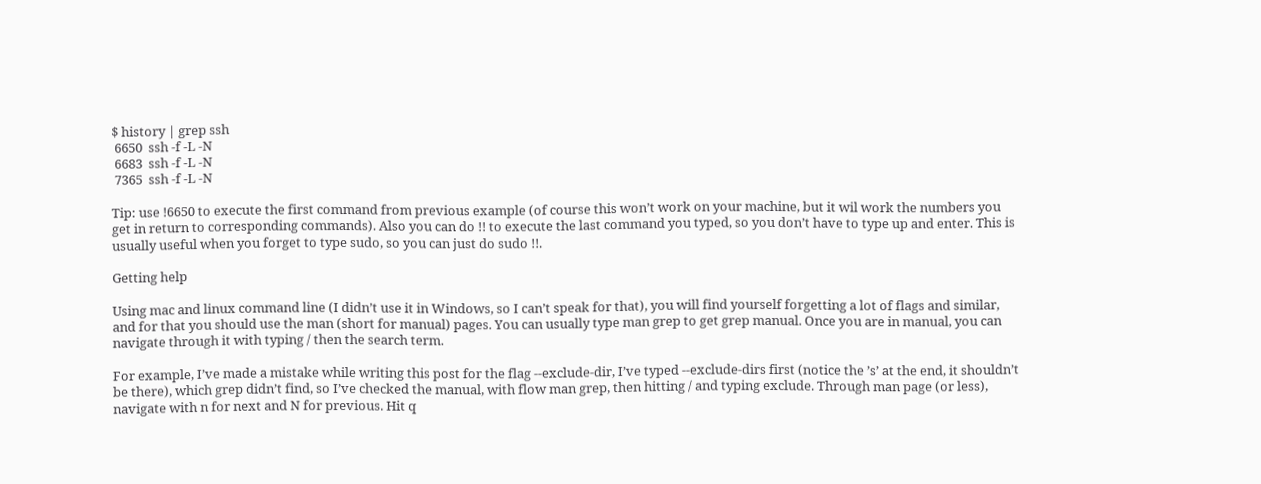$ history | grep ssh
 6650  ssh -f -L -N
 6683  ssh -f -L -N
 7365  ssh -f -L -N

Tip: use !6650 to execute the first command from previous example (of course this won’t work on your machine, but it wil work the numbers you get in return to corresponding commands). Also you can do !! to execute the last command you typed, so you don’t have to type up and enter. This is usually useful when you forget to type sudo, so you can just do sudo !!.

Getting help

Using mac and linux command line (I didn’t use it in Windows, so I can’t speak for that), you will find yourself forgetting a lot of flags and similar, and for that you should use the man (short for manual) pages. You can usually type man grep to get grep manual. Once you are in manual, you can navigate through it with typing / then the search term.

For example, I’ve made a mistake while writing this post for the flag --exclude-dir, I’ve typed --exclude-dirs first (notice the ’s’ at the end, it shouldn’t be there), which grep didn’t find, so I’ve checked the manual, with flow man grep, then hitting / and typing exclude. Through man page (or less), navigate with n for next and N for previous. Hit q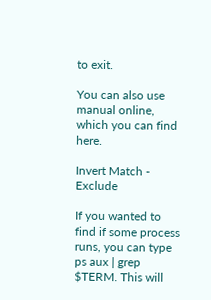to exit.

You can also use manual online, which you can find here.

Invert Match - Exclude

If you wanted to find if some process runs, you can type ps aux | grep $TERM. This will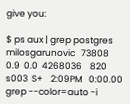give you:

$ ps aux | grep postgres
milosgarunovic   73808   0.9  0.0  4268036    820 s003  S+    2:09PM   0:00.00 grep --color=auto -i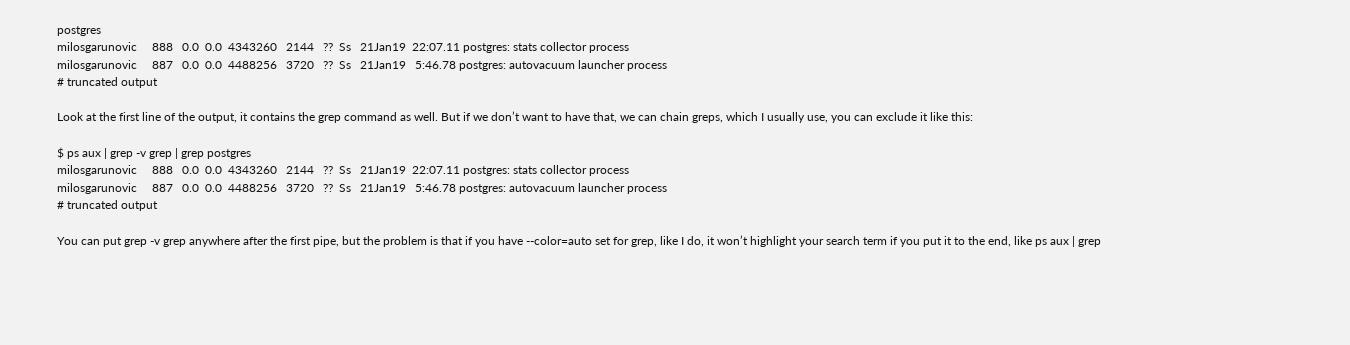postgres
milosgarunovic     888   0.0  0.0  4343260   2144   ??  Ss   21Jan19  22:07.11 postgres: stats collector process
milosgarunovic     887   0.0  0.0  4488256   3720   ??  Ss   21Jan19   5:46.78 postgres: autovacuum launcher process
# truncated output

Look at the first line of the output, it contains the grep command as well. But if we don’t want to have that, we can chain greps, which I usually use, you can exclude it like this:

$ ps aux | grep -v grep | grep postgres
milosgarunovic     888   0.0  0.0  4343260   2144   ??  Ss   21Jan19  22:07.11 postgres: stats collector process
milosgarunovic     887   0.0  0.0  4488256   3720   ??  Ss   21Jan19   5:46.78 postgres: autovacuum launcher process
# truncated output

You can put grep -v grep anywhere after the first pipe, but the problem is that if you have --color=auto set for grep, like I do, it won’t highlight your search term if you put it to the end, like ps aux | grep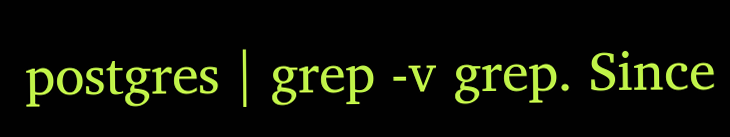postgres | grep -v grep. Since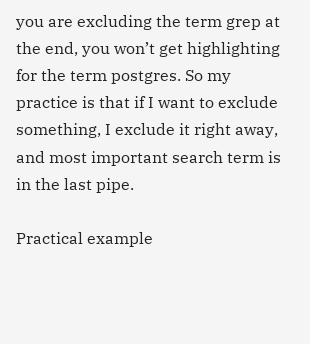you are excluding the term grep at the end, you won’t get highlighting for the term postgres. So my practice is that if I want to exclude something, I exclude it right away, and most important search term is in the last pipe.

Practical example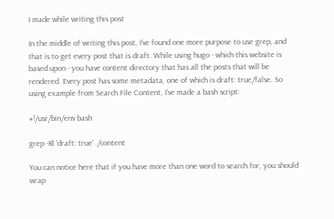I made while writing this post

In the middle of writing this post, I’ve found one more purpose to use grep, and that is to get every post that is draft. While using hugo - which this website is based upon - you have content directory that has all the posts that will be rendered. Every post has some metadata, one of which is draft: true/false. So using example from Search File Content, I’ve made a bash script:

#!/usr/bin/env bash

grep -Rl 'draft: true' ./content

You can notice here that if you have more than one word to search for, you should wrap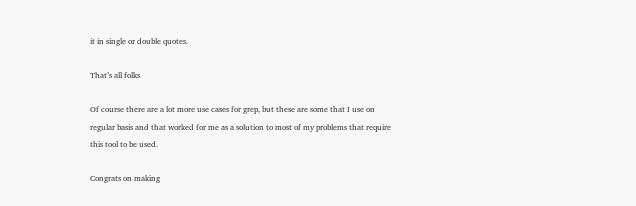it in single or double quotes.

That’s all folks

Of course there are a lot more use cases for grep, but these are some that I use on regular basis and that worked for me as a solution to most of my problems that require this tool to be used.

Congrats on making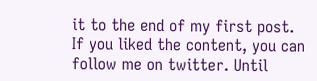it to the end of my first post. If you liked the content, you can follow me on twitter. Until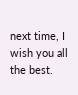next time, I wish you all the best.